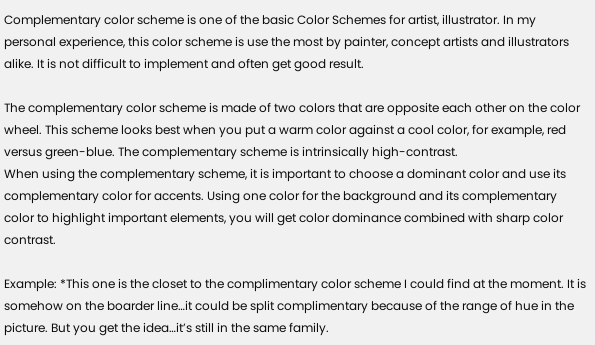Complementary color scheme is one of the basic Color Schemes for artist, illustrator. In my personal experience, this color scheme is use the most by painter, concept artists and illustrators alike. It is not difficult to implement and often get good result.

The complementary color scheme is made of two colors that are opposite each other on the color wheel. This scheme looks best when you put a warm color against a cool color, for example, red versus green-blue. The complementary scheme is intrinsically high-contrast.
When using the complementary scheme, it is important to choose a dominant color and use its complementary color for accents. Using one color for the background and its complementary color to highlight important elements, you will get color dominance combined with sharp color contrast.

Example: *This one is the closet to the complimentary color scheme I could find at the moment. It is somehow on the boarder line…it could be split complimentary because of the range of hue in the picture. But you get the idea…it’s still in the same family.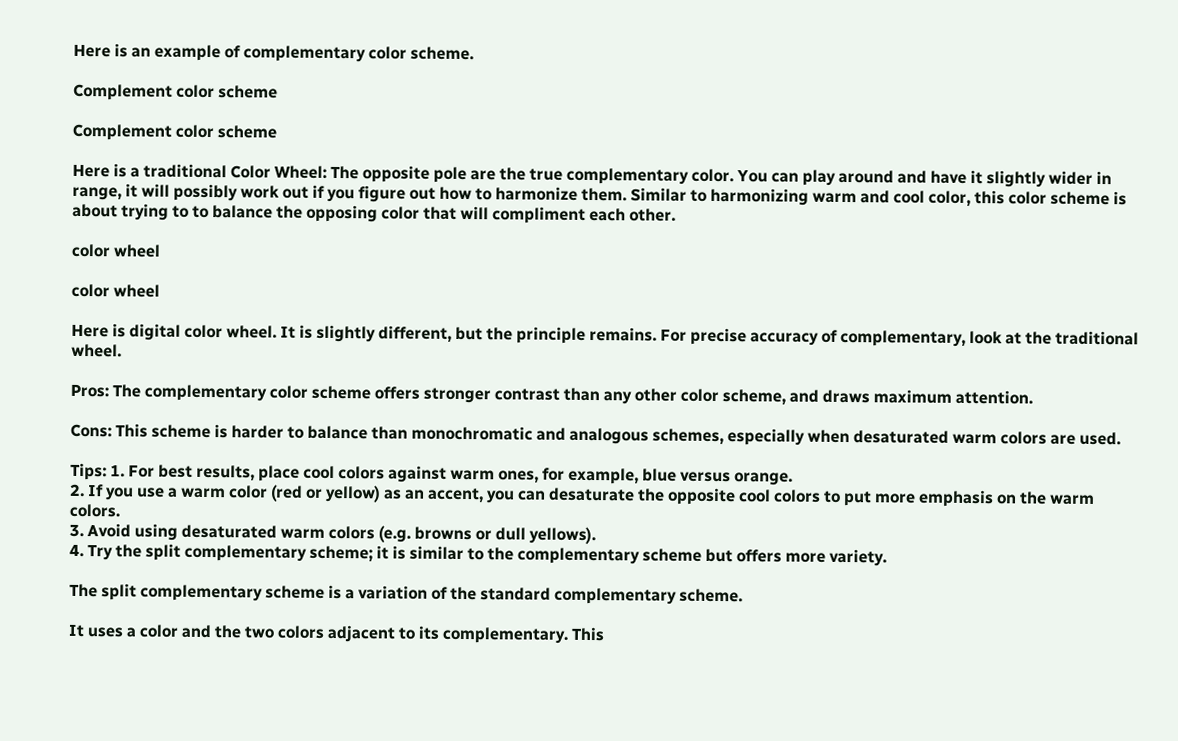Here is an example of complementary color scheme.

Complement color scheme

Complement color scheme

Here is a traditional Color Wheel: The opposite pole are the true complementary color. You can play around and have it slightly wider in range, it will possibly work out if you figure out how to harmonize them. Similar to harmonizing warm and cool color, this color scheme is about trying to to balance the opposing color that will compliment each other.

color wheel

color wheel

Here is digital color wheel. It is slightly different, but the principle remains. For precise accuracy of complementary, look at the traditional wheel.

Pros: The complementary color scheme offers stronger contrast than any other color scheme, and draws maximum attention.

Cons: This scheme is harder to balance than monochromatic and analogous schemes, especially when desaturated warm colors are used.

Tips: 1. For best results, place cool colors against warm ones, for example, blue versus orange.
2. If you use a warm color (red or yellow) as an accent, you can desaturate the opposite cool colors to put more emphasis on the warm colors.
3. Avoid using desaturated warm colors (e.g. browns or dull yellows).
4. Try the split complementary scheme; it is similar to the complementary scheme but offers more variety.

The split complementary scheme is a variation of the standard complementary scheme.

It uses a color and the two colors adjacent to its complementary. This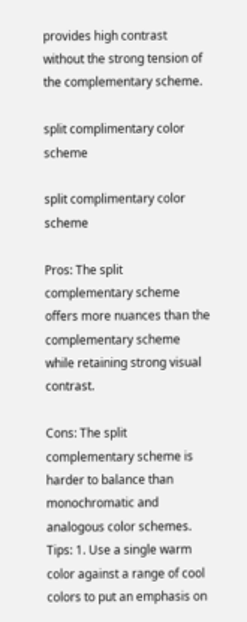provides high contrast without the strong tension of the complementary scheme.

split complimentary color scheme

split complimentary color scheme

Pros: The split complementary scheme offers more nuances than the complementary scheme while retaining strong visual contrast.

Cons: The split complementary scheme is harder to balance than monochromatic and analogous color schemes.
Tips: 1. Use a single warm color against a range of cool colors to put an emphasis on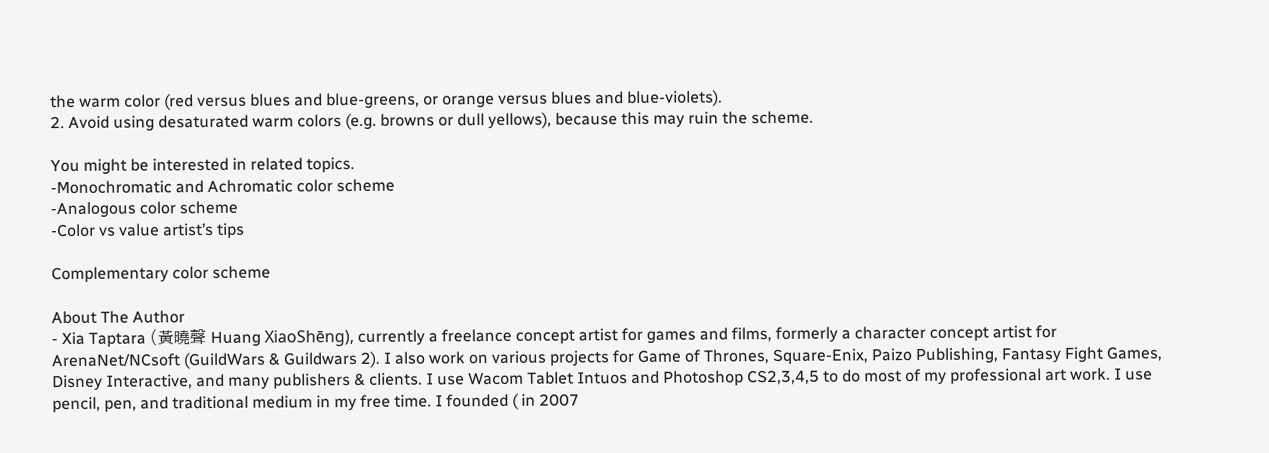the warm color (red versus blues and blue-greens, or orange versus blues and blue-violets).
2. Avoid using desaturated warm colors (e.g. browns or dull yellows), because this may ruin the scheme.

You might be interested in related topics.
-Monochromatic and Achromatic color scheme
-Analogous color scheme
-Color vs value artist’s tips

Complementary color scheme

About The Author
- Xia Taptara (黃曉聲 Huang XiaoShēng), currently a freelance concept artist for games and films, formerly a character concept artist for ArenaNet/NCsoft (GuildWars & Guildwars 2). I also work on various projects for Game of Thrones, Square-Enix, Paizo Publishing, Fantasy Fight Games, Disney Interactive, and many publishers & clients. I use Wacom Tablet Intuos and Photoshop CS2,3,4,5 to do most of my professional art work. I use pencil, pen, and traditional medium in my free time. I founded ( in 2007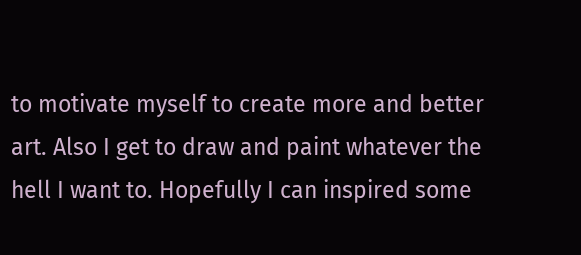to motivate myself to create more and better art. Also I get to draw and paint whatever the hell I want to. Hopefully I can inspired some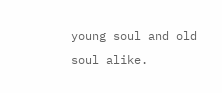young soul and old soul alike.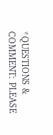*QUESTIONS & COMMENT: PLEASE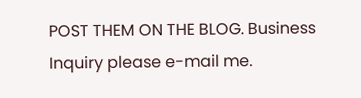POST THEM ON THE BLOG. Business Inquiry please e-mail me.